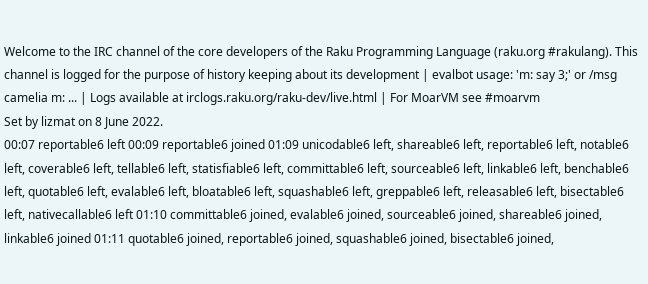Welcome to the IRC channel of the core developers of the Raku Programming Language (raku.org #rakulang). This channel is logged for the purpose of history keeping about its development | evalbot usage: 'm: say 3;' or /msg camelia m: ... | Logs available at irclogs.raku.org/raku-dev/live.html | For MoarVM see #moarvm
Set by lizmat on 8 June 2022.
00:07 reportable6 left 00:09 reportable6 joined 01:09 unicodable6 left, shareable6 left, reportable6 left, notable6 left, coverable6 left, tellable6 left, statisfiable6 left, committable6 left, sourceable6 left, linkable6 left, benchable6 left, quotable6 left, evalable6 left, bloatable6 left, squashable6 left, greppable6 left, releasable6 left, bisectable6 left, nativecallable6 left 01:10 committable6 joined, evalable6 joined, sourceable6 joined, shareable6 joined, linkable6 joined 01:11 quotable6 joined, reportable6 joined, squashable6 joined, bisectable6 joined,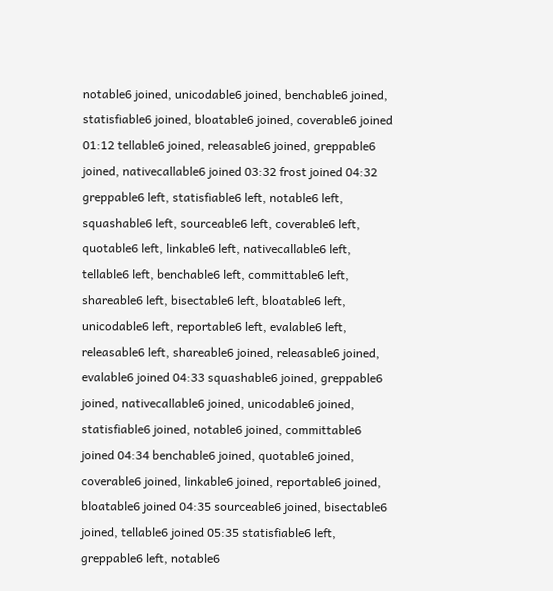notable6 joined, unicodable6 joined, benchable6 joined, statisfiable6 joined, bloatable6 joined, coverable6 joined 01:12 tellable6 joined, releasable6 joined, greppable6 joined, nativecallable6 joined 03:32 frost joined 04:32 greppable6 left, statisfiable6 left, notable6 left, squashable6 left, sourceable6 left, coverable6 left, quotable6 left, linkable6 left, nativecallable6 left, tellable6 left, benchable6 left, committable6 left, shareable6 left, bisectable6 left, bloatable6 left, unicodable6 left, reportable6 left, evalable6 left, releasable6 left, shareable6 joined, releasable6 joined, evalable6 joined 04:33 squashable6 joined, greppable6 joined, nativecallable6 joined, unicodable6 joined, statisfiable6 joined, notable6 joined, committable6 joined 04:34 benchable6 joined, quotable6 joined, coverable6 joined, linkable6 joined, reportable6 joined, bloatable6 joined 04:35 sourceable6 joined, bisectable6 joined, tellable6 joined 05:35 statisfiable6 left, greppable6 left, notable6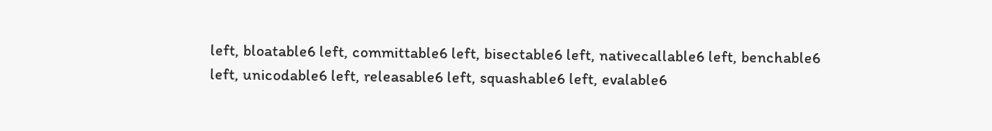left, bloatable6 left, committable6 left, bisectable6 left, nativecallable6 left, benchable6 left, unicodable6 left, releasable6 left, squashable6 left, evalable6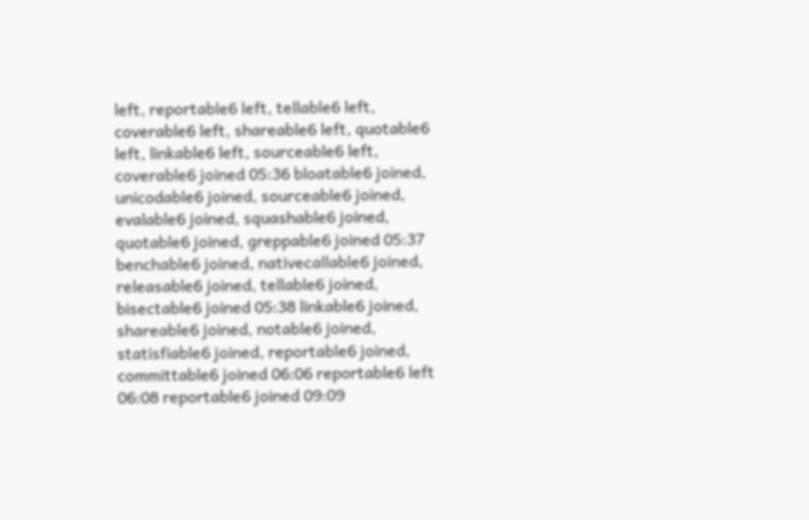left, reportable6 left, tellable6 left, coverable6 left, shareable6 left, quotable6 left, linkable6 left, sourceable6 left, coverable6 joined 05:36 bloatable6 joined, unicodable6 joined, sourceable6 joined, evalable6 joined, squashable6 joined, quotable6 joined, greppable6 joined 05:37 benchable6 joined, nativecallable6 joined, releasable6 joined, tellable6 joined, bisectable6 joined 05:38 linkable6 joined, shareable6 joined, notable6 joined, statisfiable6 joined, reportable6 joined, committable6 joined 06:06 reportable6 left 06:08 reportable6 joined 09:09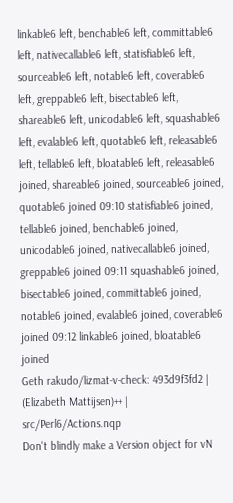linkable6 left, benchable6 left, committable6 left, nativecallable6 left, statisfiable6 left, sourceable6 left, notable6 left, coverable6 left, greppable6 left, bisectable6 left, shareable6 left, unicodable6 left, squashable6 left, evalable6 left, quotable6 left, releasable6 left, tellable6 left, bloatable6 left, releasable6 joined, shareable6 joined, sourceable6 joined, quotable6 joined 09:10 statisfiable6 joined, tellable6 joined, benchable6 joined, unicodable6 joined, nativecallable6 joined, greppable6 joined 09:11 squashable6 joined, bisectable6 joined, committable6 joined, notable6 joined, evalable6 joined, coverable6 joined 09:12 linkable6 joined, bloatable6 joined
Geth rakudo/lizmat-v-check: 493d9f3fd2 | (Elizabeth Mattijsen)++ | src/Perl6/Actions.nqp
Don't blindly make a Version object for vN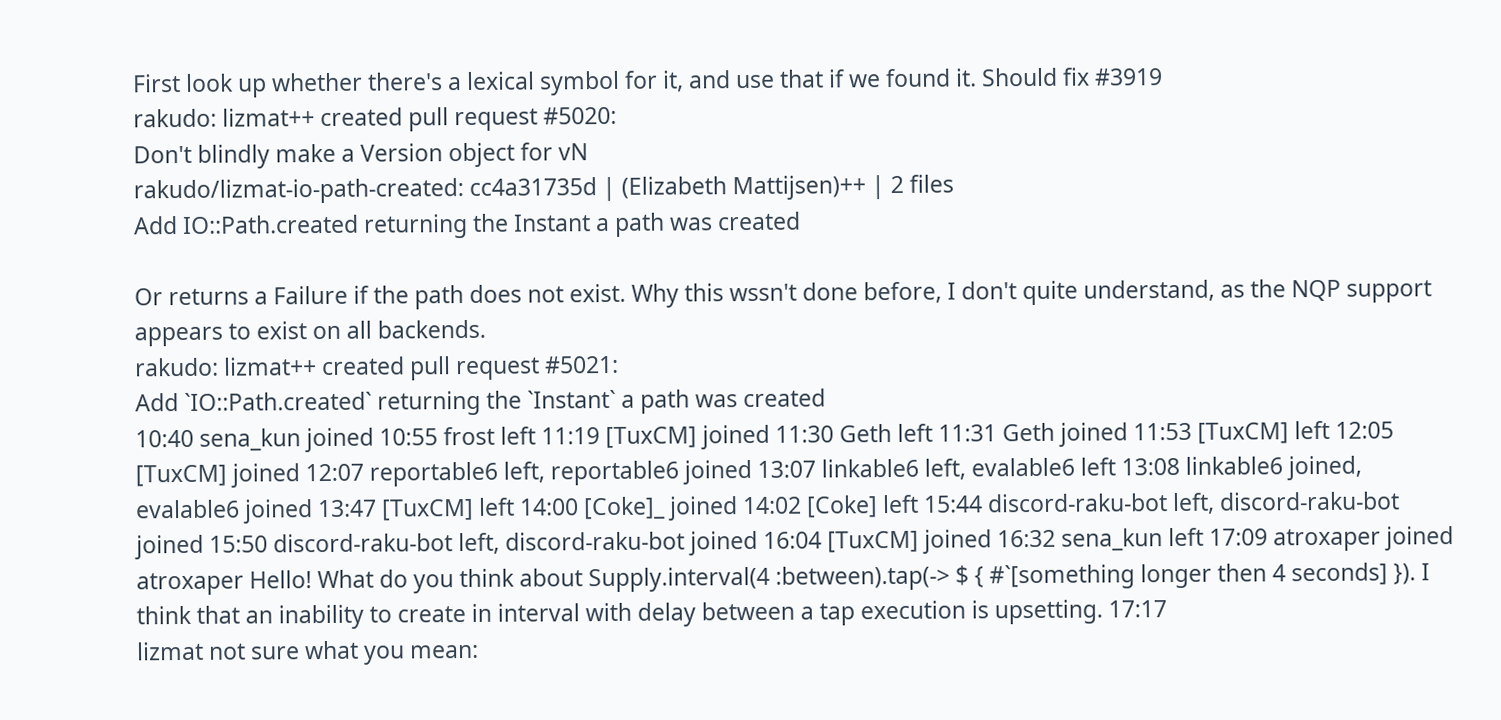First look up whether there's a lexical symbol for it, and use that if we found it. Should fix #3919
rakudo: lizmat++ created pull request #5020:
Don't blindly make a Version object for vN
rakudo/lizmat-io-path-created: cc4a31735d | (Elizabeth Mattijsen)++ | 2 files
Add IO::Path.created returning the Instant a path was created

Or returns a Failure if the path does not exist. Why this wssn't done before, I don't quite understand, as the NQP support appears to exist on all backends.
rakudo: lizmat++ created pull request #5021:
Add `IO::Path.created` returning the `Instant` a path was created
10:40 sena_kun joined 10:55 frost left 11:19 [TuxCM] joined 11:30 Geth left 11:31 Geth joined 11:53 [TuxCM] left 12:05 [TuxCM] joined 12:07 reportable6 left, reportable6 joined 13:07 linkable6 left, evalable6 left 13:08 linkable6 joined, evalable6 joined 13:47 [TuxCM] left 14:00 [Coke]_ joined 14:02 [Coke] left 15:44 discord-raku-bot left, discord-raku-bot joined 15:50 discord-raku-bot left, discord-raku-bot joined 16:04 [TuxCM] joined 16:32 sena_kun left 17:09 atroxaper joined
atroxaper Hello! What do you think about Supply.interval(4 :between).tap(-> $ { #`[something longer then 4 seconds] }). I think that an inability to create in interval with delay between a tap execution is upsetting. 17:17
lizmat not sure what you mean: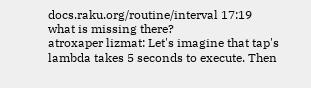docs.raku.org/routine/interval 17:19
what is missing there?
atroxaper lizmat: Let's imagine that tap's lambda takes 5 seconds to execute. Then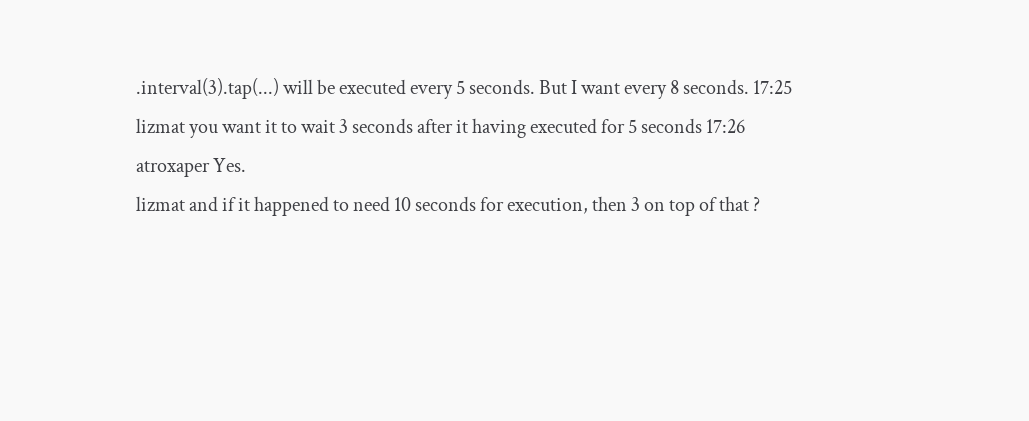.interval(3).tap(...) will be executed every 5 seconds. But I want every 8 seconds. 17:25
lizmat you want it to wait 3 seconds after it having executed for 5 seconds 17:26
atroxaper Yes.
lizmat and if it happened to need 10 seconds for execution, then 3 on top of that ?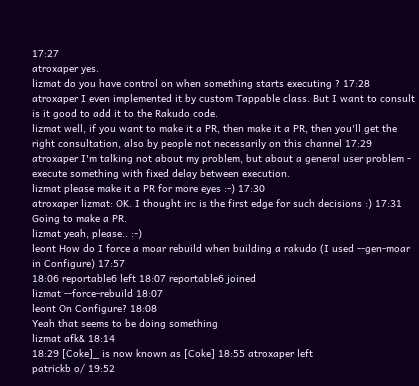17:27
atroxaper yes.
lizmat do you have control on when something starts executing ? 17:28
atroxaper I even implemented it by custom Tappable class. But I want to consult is it good to add it to the Rakudo code.
lizmat well, if you want to make it a PR, then make it a PR, then you'll get the right consultation, also by people not necessarily on this channel 17:29
atroxaper I'm talking not about my problem, but about a general user problem - execute something with fixed delay between execution.
lizmat please make it a PR for more eyes :-) 17:30
atroxaper lizmat: OK. I thought irc is the first edge for such decisions :) 17:31
Going to make a PR.
lizmat yeah, please.. :-)
leont How do I force a moar rebuild when building a rakudo (I used --gen-moar in Configure) 17:57
18:06 reportable6 left 18:07 reportable6 joined
lizmat --force-rebuild 18:07
leont On Configure? 18:08
Yeah that seems to be doing something
lizmat afk& 18:14
18:29 [Coke]_ is now known as [Coke] 18:55 atroxaper left
patrickb o/ 19:52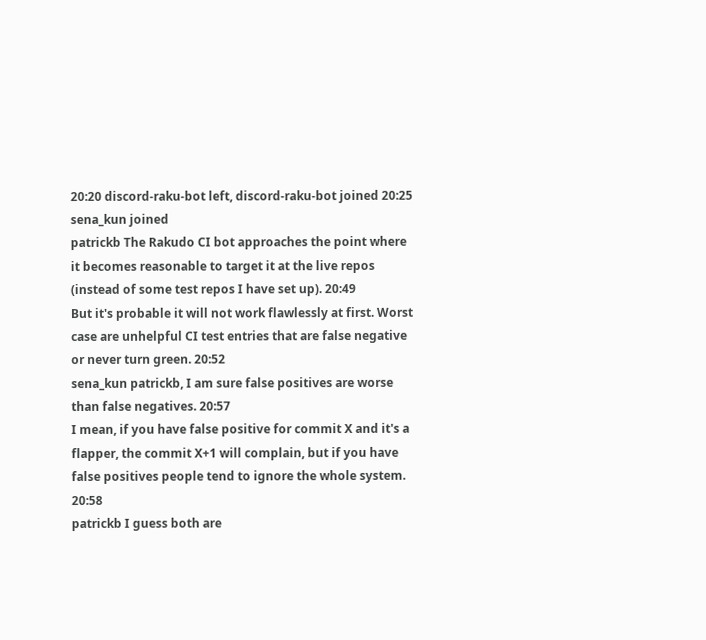20:20 discord-raku-bot left, discord-raku-bot joined 20:25 sena_kun joined
patrickb The Rakudo CI bot approaches the point where it becomes reasonable to target it at the live repos (instead of some test repos I have set up). 20:49
But it's probable it will not work flawlessly at first. Worst case are unhelpful CI test entries that are false negative or never turn green. 20:52
sena_kun patrickb, I am sure false positives are worse than false negatives. 20:57
I mean, if you have false positive for commit X and it's a flapper, the commit X+1 will complain, but if you have false positives people tend to ignore the whole system. 20:58
patrickb I guess both are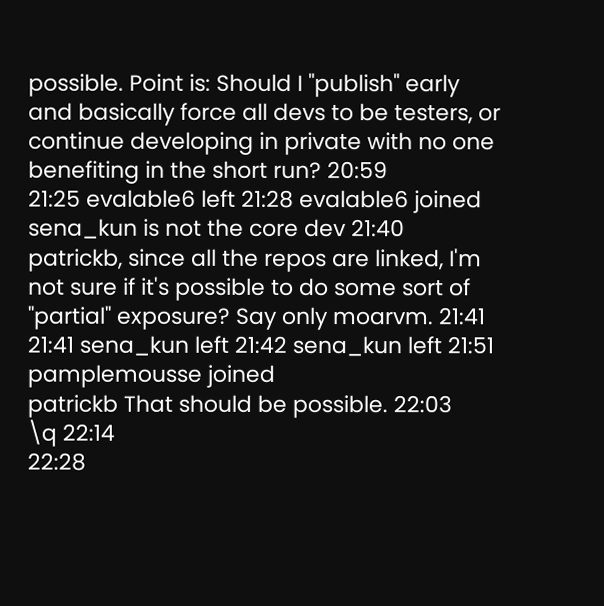possible. Point is: Should I "publish" early and basically force all devs to be testers, or continue developing in private with no one benefiting in the short run? 20:59
21:25 evalable6 left 21:28 evalable6 joined
sena_kun is not the core dev 21:40
patrickb, since all the repos are linked, I'm not sure if it's possible to do some sort of "partial" exposure? Say only moarvm. 21:41
21:41 sena_kun left 21:42 sena_kun left 21:51 pamplemousse joined
patrickb That should be possible. 22:03
\q 22:14
22:28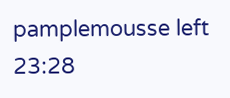pamplemousse left 23:28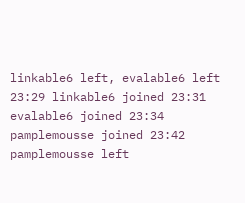linkable6 left, evalable6 left 23:29 linkable6 joined 23:31 evalable6 joined 23:34 pamplemousse joined 23:42 pamplemousse left